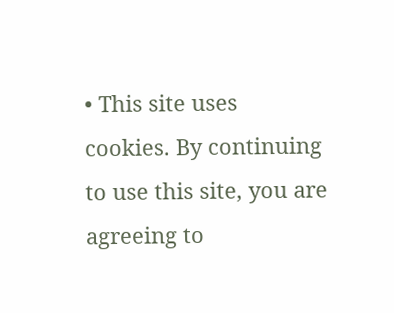• This site uses cookies. By continuing to use this site, you are agreeing to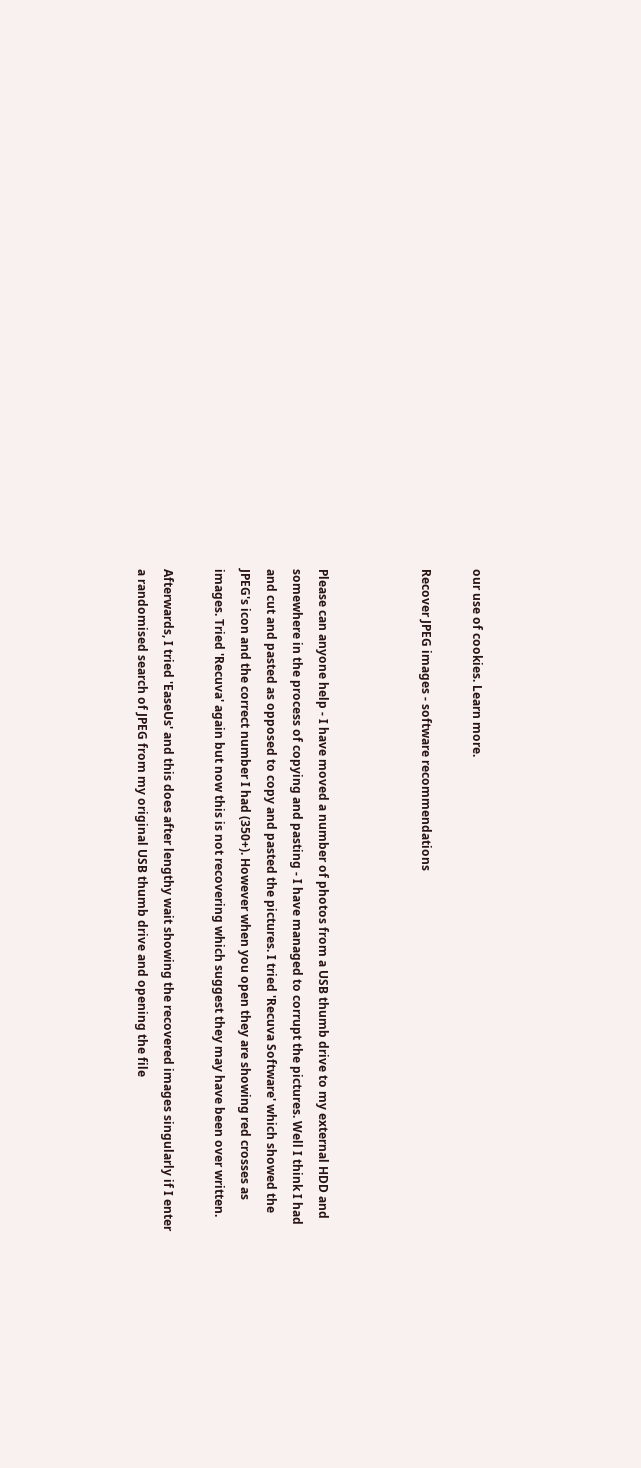our use of cookies. Learn more.

Recover JPEG images - software recommendations



Please can anyone help - I have moved a number of photos from a USB thumb drive to my external HDD and somewhere in the process of copying and pasting - I have managed to corrupt the pictures. Well I think I had and cut and pasted as opposed to copy and pasted the pictures. I tried 'Recuva Software' which showed the JPEG's icon and the correct number I had (350+). However when you open they are showing red crosses as images. Tried 'Recuva' again but now this is not recovering which suggest they may have been over written.

Afterwards, I tried 'EaseUs' and this does after lengthy wait showing the recovered images singularly if I enter a randomised search of JPEG from my original USB thumb drive and opening the file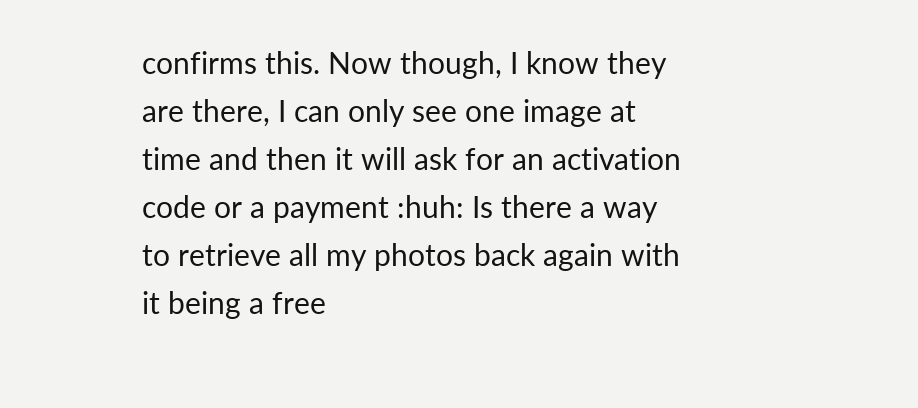confirms this. Now though, I know they are there, I can only see one image at time and then it will ask for an activation code or a payment :huh: Is there a way to retrieve all my photos back again with it being a free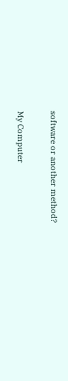software or another method?

My Computer